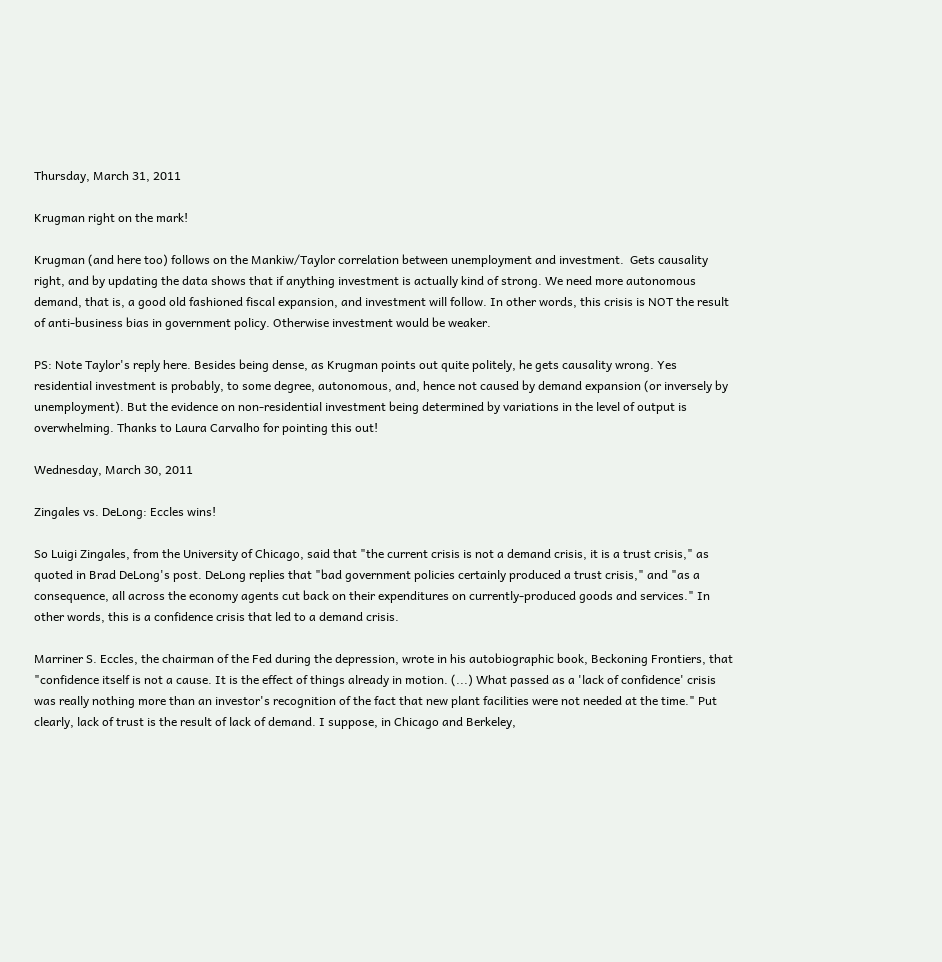Thursday, March 31, 2011

Krugman right on the mark!

Krugman (and here too) follows on the Mankiw/Taylor correlation between unemployment and investment.  Gets causality right, and by updating the data shows that if anything investment is actually kind of strong. We need more autonomous demand, that is, a good old fashioned fiscal expansion, and investment will follow. In other words, this crisis is NOT the result of anti-business bias in government policy. Otherwise investment would be weaker.

PS: Note Taylor's reply here. Besides being dense, as Krugman points out quite politely, he gets causality wrong. Yes residential investment is probably, to some degree, autonomous, and, hence not caused by demand expansion (or inversely by unemployment). But the evidence on non-residential investment being determined by variations in the level of output is overwhelming. Thanks to Laura Carvalho for pointing this out!

Wednesday, March 30, 2011

Zingales vs. DeLong: Eccles wins!

So Luigi Zingales, from the University of Chicago, said that "the current crisis is not a demand crisis, it is a trust crisis," as quoted in Brad DeLong's post. DeLong replies that "bad government policies certainly produced a trust crisis," and "as a consequence, all across the economy agents cut back on their expenditures on currently-produced goods and services." In other words, this is a confidence crisis that led to a demand crisis.

Marriner S. Eccles, the chairman of the Fed during the depression, wrote in his autobiographic book, Beckoning Frontiers, that "confidence itself is not a cause. It is the effect of things already in motion. (...) What passed as a 'lack of confidence' crisis was really nothing more than an investor's recognition of the fact that new plant facilities were not needed at the time." Put clearly, lack of trust is the result of lack of demand. I suppose, in Chicago and Berkeley,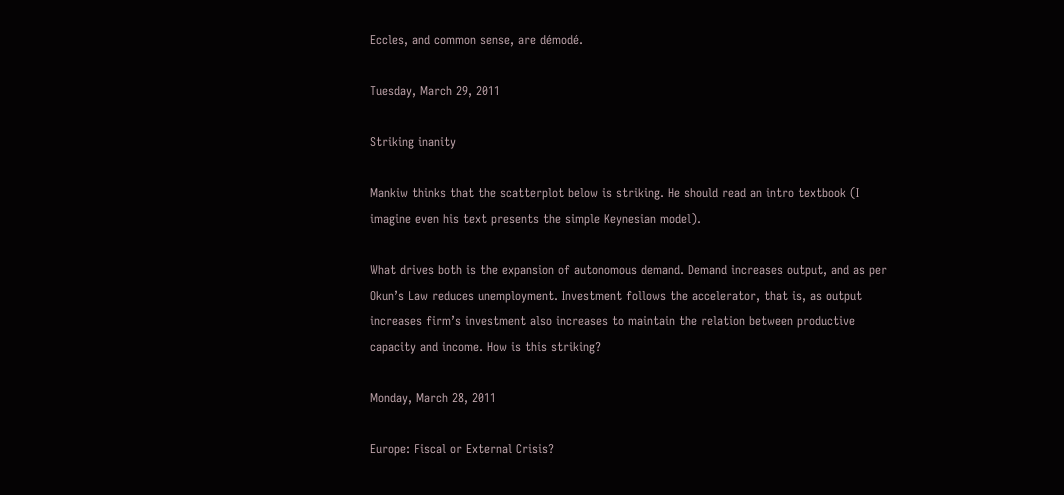Eccles, and common sense, are démodé.

Tuesday, March 29, 2011

Striking inanity

Mankiw thinks that the scatterplot below is striking. He should read an intro textbook (I imagine even his text presents the simple Keynesian model).

What drives both is the expansion of autonomous demand. Demand increases output, and as per Okun’s Law reduces unemployment. Investment follows the accelerator, that is, as output increases firm’s investment also increases to maintain the relation between productive capacity and income. How is this striking?

Monday, March 28, 2011

Europe: Fiscal or External Crisis?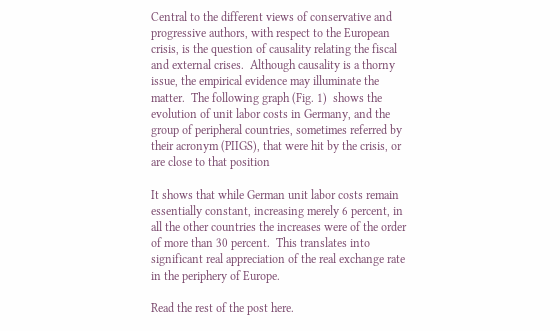Central to the different views of conservative and progressive authors, with respect to the European crisis, is the question of causality relating the fiscal and external crises.  Although causality is a thorny issue, the empirical evidence may illuminate the matter.  The following graph (Fig. 1)  shows the evolution of unit labor costs in Germany, and the group of peripheral countries, sometimes referred by their acronym (PIIGS), that were hit by the crisis, or are close to that position

It shows that while German unit labor costs remain essentially constant, increasing merely 6 percent, in all the other countries the increases were of the order of more than 30 percent.  This translates into significant real appreciation of the real exchange rate in the periphery of Europe.

Read the rest of the post here.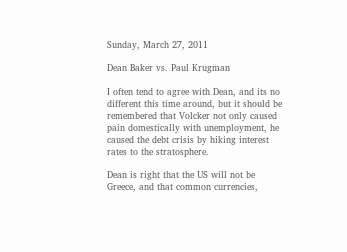Sunday, March 27, 2011

Dean Baker vs. Paul Krugman

I often tend to agree with Dean, and its no different this time around, but it should be remembered that Volcker not only caused pain domestically with unemployment, he caused the debt crisis by hiking interest rates to the stratosphere.

Dean is right that the US will not be Greece, and that common currencies,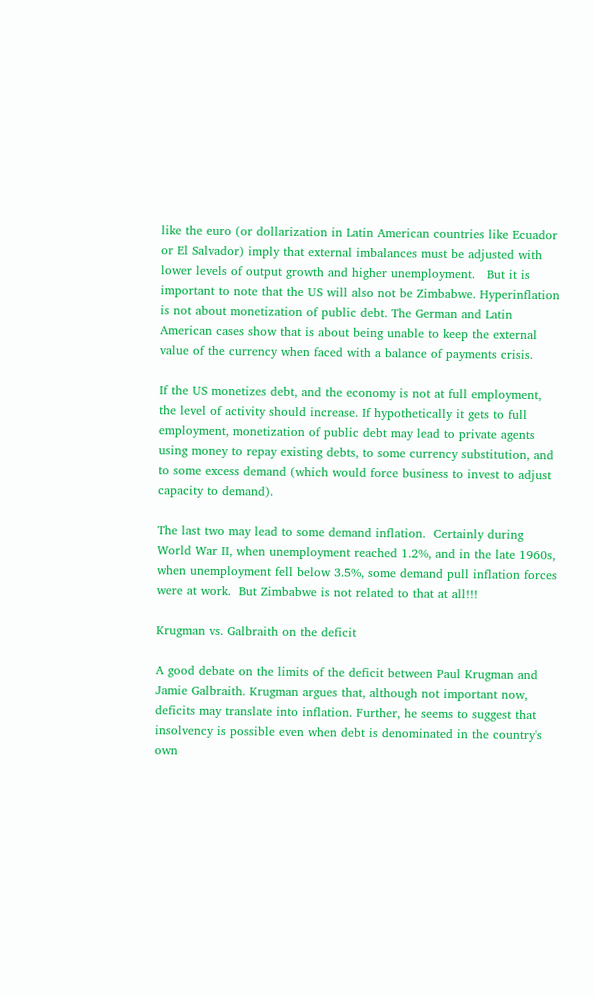like the euro (or dollarization in Latin American countries like Ecuador or El Salvador) imply that external imbalances must be adjusted with lower levels of output growth and higher unemployment.   But it is important to note that the US will also not be Zimbabwe. Hyperinflation is not about monetization of public debt. The German and Latin American cases show that is about being unable to keep the external value of the currency when faced with a balance of payments crisis.

If the US monetizes debt, and the economy is not at full employment, the level of activity should increase. If hypothetically it gets to full employment, monetization of public debt may lead to private agents using money to repay existing debts, to some currency substitution, and to some excess demand (which would force business to invest to adjust capacity to demand).

The last two may lead to some demand inflation.  Certainly during World War II, when unemployment reached 1.2%, and in the late 1960s, when unemployment fell below 3.5%, some demand pull inflation forces were at work.  But Zimbabwe is not related to that at all!!!

Krugman vs. Galbraith on the deficit

A good debate on the limits of the deficit between Paul Krugman and Jamie Galbraith. Krugman argues that, although not important now, deficits may translate into inflation. Further, he seems to suggest that insolvency is possible even when debt is denominated in the country's own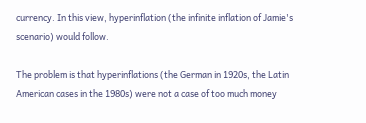currency. In this view, hyperinflation (the infinite inflation of Jamie's scenario) would follow.

The problem is that hyperinflations (the German in 1920s, the Latin American cases in the 1980s) were not a case of too much money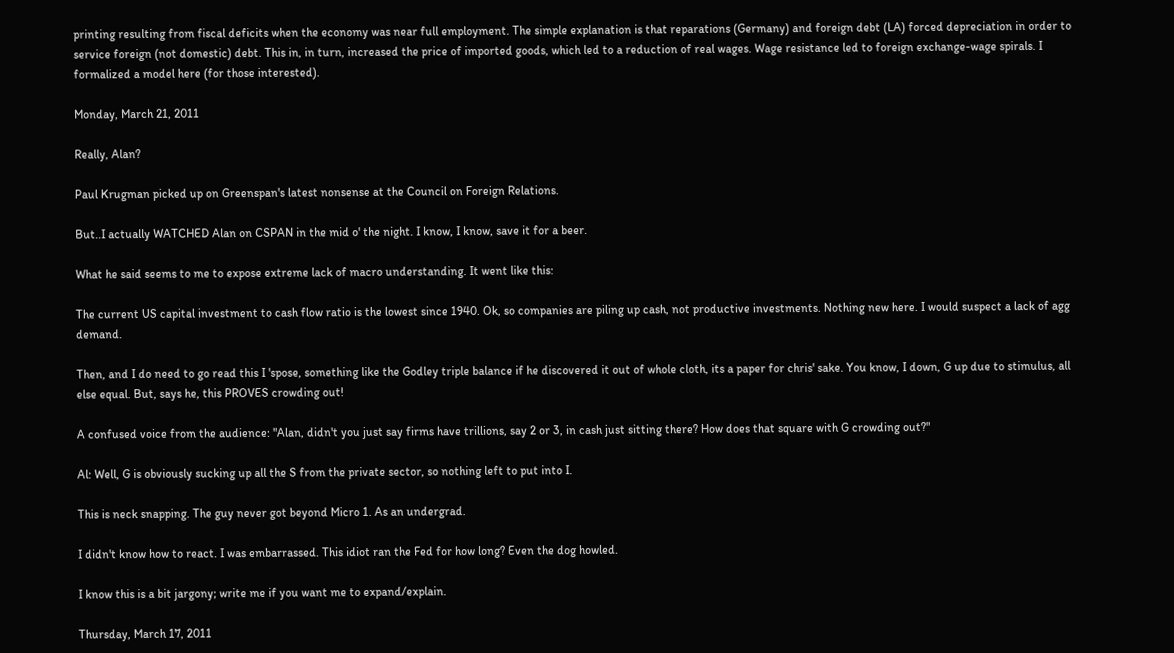printing resulting from fiscal deficits when the economy was near full employment. The simple explanation is that reparations (Germany) and foreign debt (LA) forced depreciation in order to service foreign (not domestic) debt. This in, in turn, increased the price of imported goods, which led to a reduction of real wages. Wage resistance led to foreign exchange-wage spirals. I formalized a model here (for those interested).

Monday, March 21, 2011

Really, Alan?

Paul Krugman picked up on Greenspan's latest nonsense at the Council on Foreign Relations.

But..I actually WATCHED Alan on CSPAN in the mid o' the night. I know, I know, save it for a beer.

What he said seems to me to expose extreme lack of macro understanding. It went like this:

The current US capital investment to cash flow ratio is the lowest since 1940. Ok, so companies are piling up cash, not productive investments. Nothing new here. I would suspect a lack of agg demand.

Then, and I do need to go read this I 'spose, something like the Godley triple balance if he discovered it out of whole cloth, its a paper for chris' sake. You know, I down, G up due to stimulus, all else equal. But, says he, this PROVES crowding out!

A confused voice from the audience: "Alan, didn't you just say firms have trillions, say 2 or 3, in cash just sitting there? How does that square with G crowding out?"

Al: Well, G is obviously sucking up all the S from the private sector, so nothing left to put into I.

This is neck snapping. The guy never got beyond Micro 1. As an undergrad.

I didn't know how to react. I was embarrassed. This idiot ran the Fed for how long? Even the dog howled.

I know this is a bit jargony; write me if you want me to expand/explain.

Thursday, March 17, 2011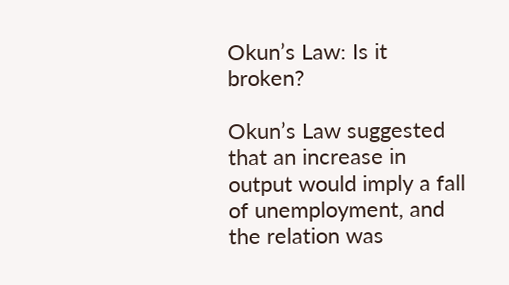Okun’s Law: Is it broken?

Okun’s Law suggested that an increase in output would imply a fall of unemployment, and the relation was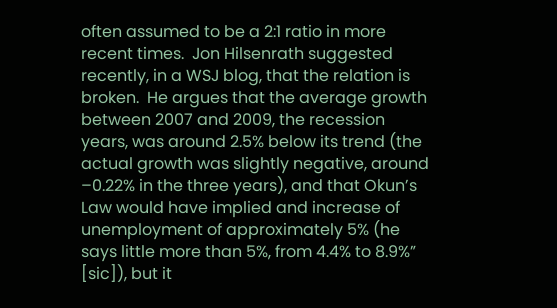often assumed to be a 2:1 ratio in more recent times.  Jon Hilsenrath suggested recently, in a WSJ blog, that the relation is broken.  He argues that the average growth between 2007 and 2009, the recession years, was around 2.5% below its trend (the actual growth was slightly negative, around –0.22% in the three years), and that Okun’s Law would have implied and increase of unemployment of approximately 5% (he says little more than 5%, from 4.4% to 8.9%” [sic]), but it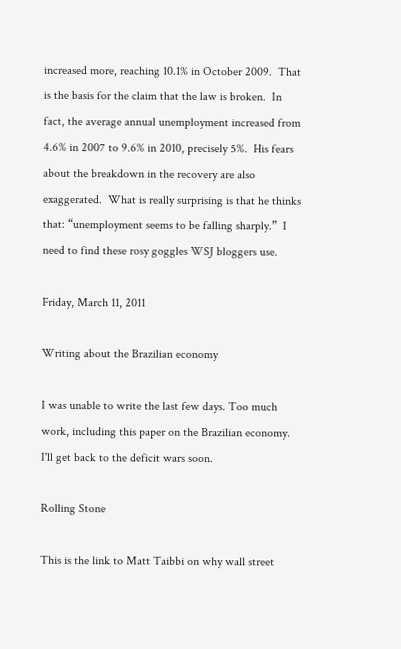increased more, reaching 10.1% in October 2009.  That is the basis for the claim that the law is broken.  In fact, the average annual unemployment increased from 4.6% in 2007 to 9.6% in 2010, precisely 5%.  His fears about the breakdown in the recovery are also exaggerated.  What is really surprising is that he thinks that: “unemployment seems to be falling sharply.”  I need to find these rosy goggles WSJ bloggers use.

Friday, March 11, 2011

Writing about the Brazilian economy

I was unable to write the last few days. Too much work, including this paper on the Brazilian economy. I'll get back to the deficit wars soon.

Rolling Stone

This is the link to Matt Taibbi on why wall street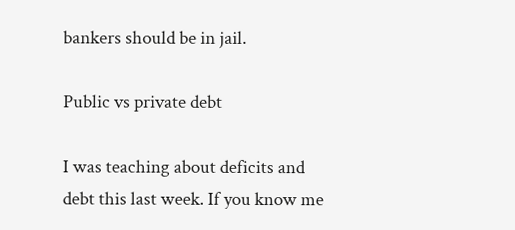bankers should be in jail.

Public vs private debt

I was teaching about deficits and debt this last week. If you know me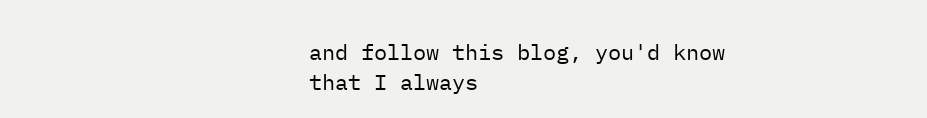and follow this blog, you'd know that I always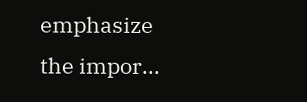emphasize the impor...